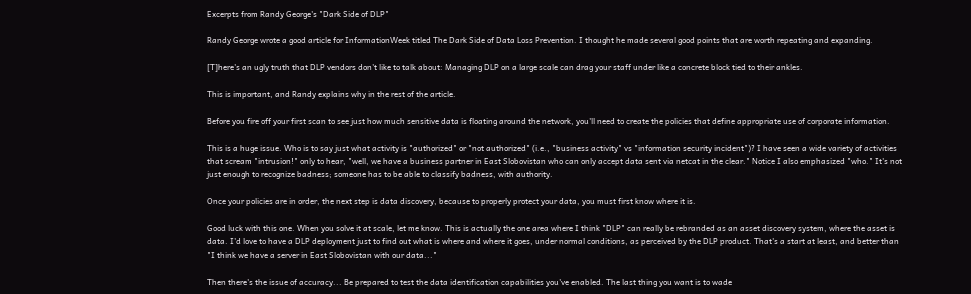Excerpts from Randy George's "Dark Side of DLP"

Randy George wrote a good article for InformationWeek titled The Dark Side of Data Loss Prevention. I thought he made several good points that are worth repeating and expanding.

[T]here's an ugly truth that DLP vendors don't like to talk about: Managing DLP on a large scale can drag your staff under like a concrete block tied to their ankles.

This is important, and Randy explains why in the rest of the article.

Before you fire off your first scan to see just how much sensitive data is floating around the network, you'll need to create the policies that define appropriate use of corporate information.

This is a huge issue. Who is to say just what activity is "authorized" or "not authorized" (i.e., "business activity" vs "information security incident")? I have seen a wide variety of activities that scream "intrusion!" only to hear, "well, we have a business partner in East Slobovistan who can only accept data sent via netcat in the clear." Notice I also emphasized "who." It's not just enough to recognize badness; someone has to be able to classify badness, with authority.

Once your policies are in order, the next step is data discovery, because to properly protect your data, you must first know where it is.

Good luck with this one. When you solve it at scale, let me know. This is actually the one area where I think "DLP" can really be rebranded as an asset discovery system, where the asset is data. I'd love to have a DLP deployment just to find out what is where and where it goes, under normal conditions, as perceived by the DLP product. That's a start at least, and better than "I think we have a server in East Slobovistan with our data..."

Then there's the issue of accuracy... Be prepared to test the data identification capabilities you've enabled. The last thing you want is to wade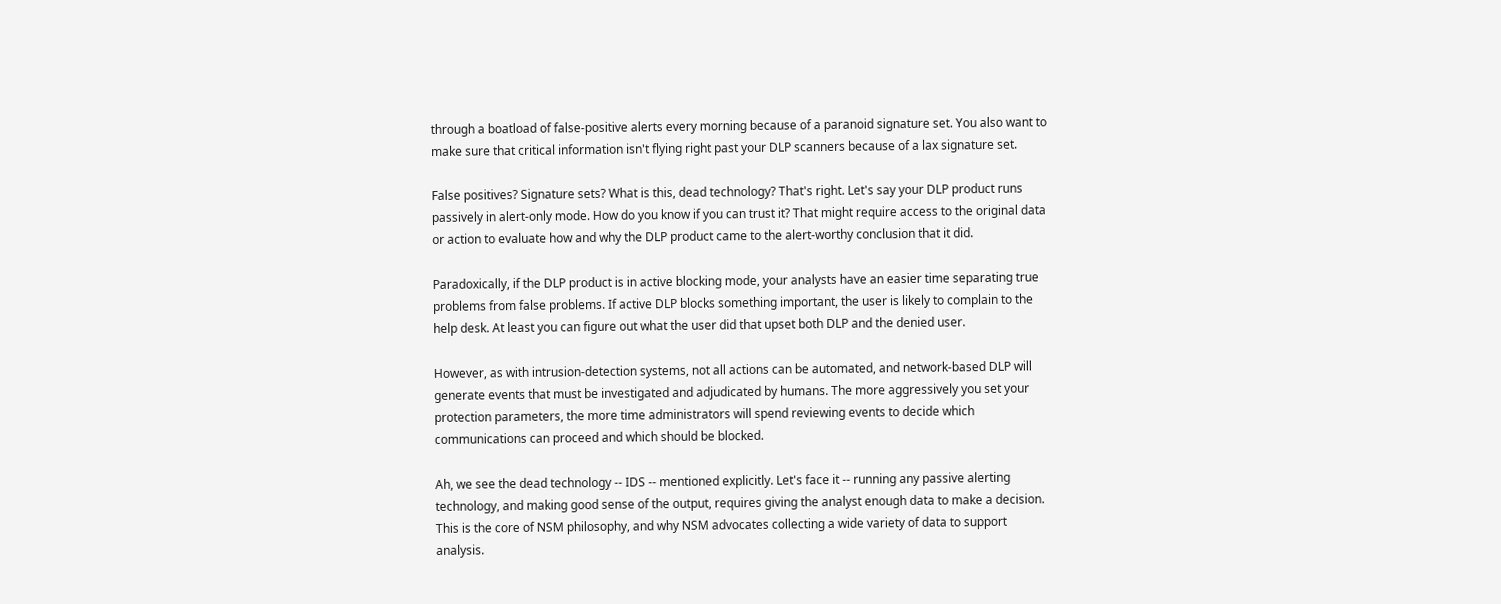through a boatload of false-positive alerts every morning because of a paranoid signature set. You also want to make sure that critical information isn't flying right past your DLP scanners because of a lax signature set.

False positives? Signature sets? What is this, dead technology? That's right. Let's say your DLP product runs passively in alert-only mode. How do you know if you can trust it? That might require access to the original data or action to evaluate how and why the DLP product came to the alert-worthy conclusion that it did.

Paradoxically, if the DLP product is in active blocking mode, your analysts have an easier time separating true problems from false problems. If active DLP blocks something important, the user is likely to complain to the help desk. At least you can figure out what the user did that upset both DLP and the denied user.

However, as with intrusion-detection systems, not all actions can be automated, and network-based DLP will generate events that must be investigated and adjudicated by humans. The more aggressively you set your protection parameters, the more time administrators will spend reviewing events to decide which communications can proceed and which should be blocked.

Ah, we see the dead technology -- IDS -- mentioned explicitly. Let's face it -- running any passive alerting technology, and making good sense of the output, requires giving the analyst enough data to make a decision. This is the core of NSM philosophy, and why NSM advocates collecting a wide variety of data to support analysis.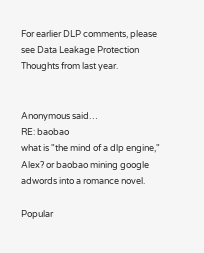For earlier DLP comments, please see Data Leakage Protection Thoughts from last year.


Anonymous said…
RE: baobao
what is "the mind of a dlp engine," Alex? or baobao mining google adwords into a romance novel.

Popular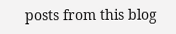posts from this blog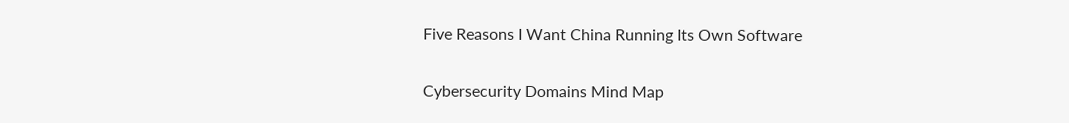Five Reasons I Want China Running Its Own Software

Cybersecurity Domains Mind Map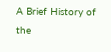A Brief History of the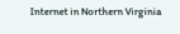Internet in Northern Virginia